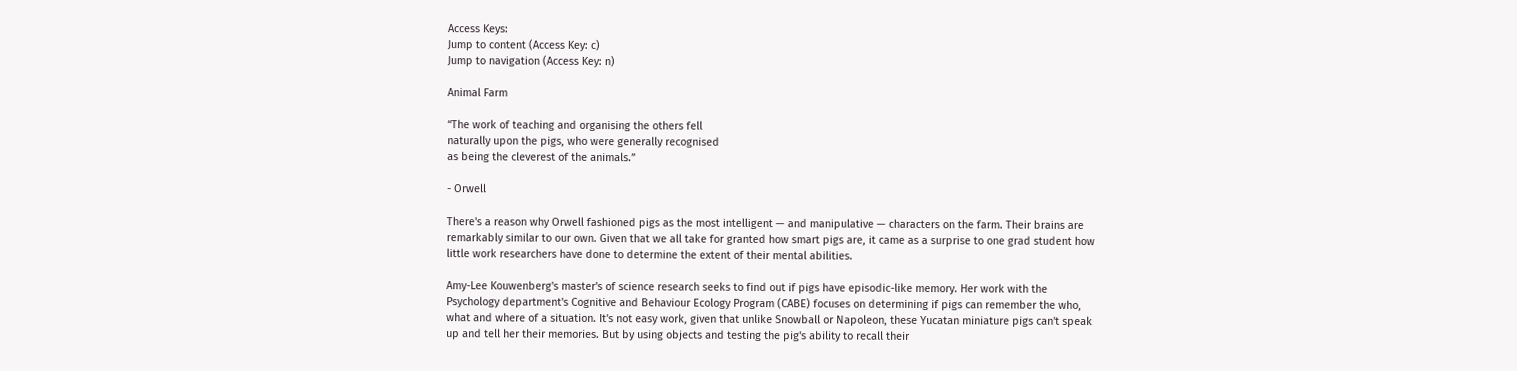Access Keys:
Jump to content (Access Key: c)
Jump to navigation (Access Key: n)

Animal Farm

“The work of teaching and organising the others fell
naturally upon the pigs, who were generally recognised
as being the cleverest of the animals.”

- Orwell

There's a reason why Orwell fashioned pigs as the most intelligent — and manipulative — characters on the farm. Their brains are remarkably similar to our own. Given that we all take for granted how smart pigs are, it came as a surprise to one grad student how little work researchers have done to determine the extent of their mental abilities.

Amy-Lee Kouwenberg's master's of science research seeks to find out if pigs have episodic-like memory. Her work with the Psychology department's Cognitive and Behaviour Ecology Program (CABE) focuses on determining if pigs can remember the who, what and where of a situation. It's not easy work, given that unlike Snowball or Napoleon, these Yucatan miniature pigs can't speak up and tell her their memories. But by using objects and testing the pig's ability to recall their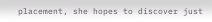placement, she hopes to discover just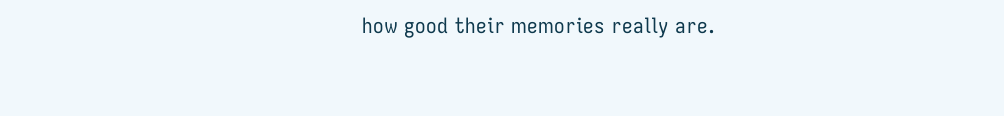how good their memories really are.